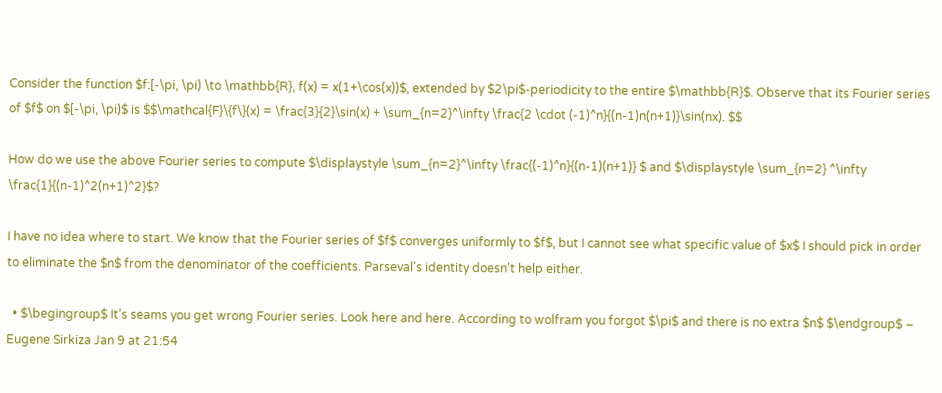Consider the function $f:[-\pi, \pi) \to \mathbb{R}, f(x) = x(1+\cos(x))$, extended by $2\pi$-periodicity to the entire $\mathbb{R}$. Observe that its Fourier series of $f$ on $[-\pi, \pi)$ is $$\mathcal{F}\{f\}(x) = \frac{3}{2}\sin(x) + \sum_{n=2}^\infty \frac{2 \cdot (-1)^n}{(n-1)n(n+1)}\sin(nx). $$

How do we use the above Fourier series to compute $\displaystyle \sum_{n=2}^\infty \frac{(-1)^n}{(n-1)(n+1)} $ and $\displaystyle \sum_{n=2} ^\infty \frac{1}{(n-1)^2(n+1)^2}$?

I have no idea where to start. We know that the Fourier series of $f$ converges uniformly to $f$, but I cannot see what specific value of $x$ I should pick in order to eliminate the $n$ from the denominator of the coefficients. Parseval's identity doesn't help either.

  • $\begingroup$ It’s seams you get wrong Fourier series. Look here and here. According to wolfram you forgot $\pi$ and there is no extra $n$ $\endgroup$ – Eugene Sirkiza Jan 9 at 21:54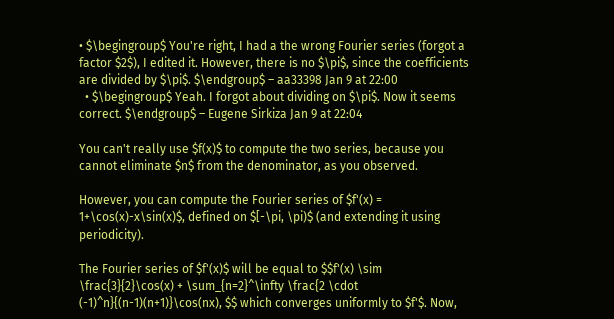• $\begingroup$ You're right, I had a the wrong Fourier series (forgot a factor $2$), I edited it. However, there is no $\pi$, since the coefficients are divided by $\pi$. $\endgroup$ – aa33398 Jan 9 at 22:00
  • $\begingroup$ Yeah. I forgot about dividing on $\pi$. Now it seems correct. $\endgroup$ – Eugene Sirkiza Jan 9 at 22:04

You can't really use $f(x)$ to compute the two series, because you cannot eliminate $n$ from the denominator, as you observed.

However, you can compute the Fourier series of $f'(x) = 1+\cos(x)-x\sin(x)$, defined on $[-\pi, \pi)$ (and extending it using periodicity).

The Fourier series of $f'(x)$ will be equal to $$f'(x) \sim \frac{3}{2}\cos(x) + \sum_{n=2}^\infty \frac{2 \cdot (-1)^n}{(n-1)(n+1)}\cos(nx), $$ which converges uniformly to $f'$. Now,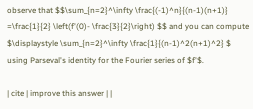observe that $$\sum_{n=2}^\infty \frac{(-1)^n}{(n-1)(n+1)} =\frac{1}{2} \left(f'(0)- \frac{3}{2}\right) $$ and you can compute $\displaystyle \sum_{n=2}^\infty \frac{1}{(n-1)^2(n+1)^2} $ using Parseval's identity for the Fourier series of $f'$.

| cite | improve this answer | |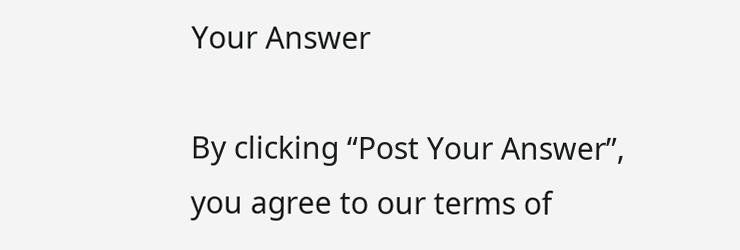Your Answer

By clicking “Post Your Answer”, you agree to our terms of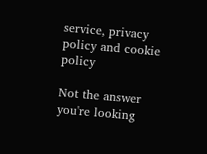service, privacy policy and cookie policy

Not the answer you're looking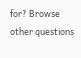for? Browse other questions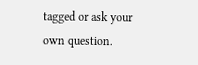tagged or ask your own question.